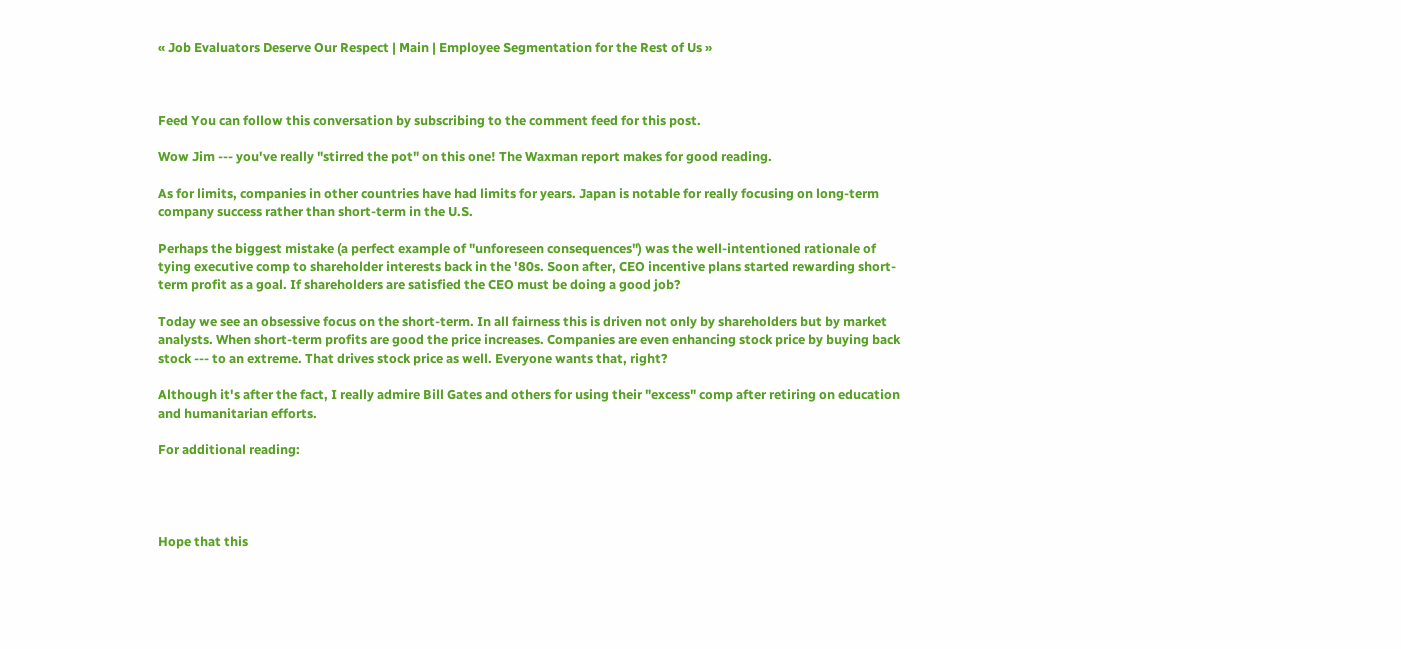« Job Evaluators Deserve Our Respect | Main | Employee Segmentation for the Rest of Us »



Feed You can follow this conversation by subscribing to the comment feed for this post.

Wow Jim --- you've really "stirred the pot" on this one! The Waxman report makes for good reading.

As for limits, companies in other countries have had limits for years. Japan is notable for really focusing on long-term company success rather than short-term in the U.S.

Perhaps the biggest mistake (a perfect example of "unforeseen consequences") was the well-intentioned rationale of tying executive comp to shareholder interests back in the '80s. Soon after, CEO incentive plans started rewarding short-term profit as a goal. If shareholders are satisfied the CEO must be doing a good job?

Today we see an obsessive focus on the short-term. In all fairness this is driven not only by shareholders but by market analysts. When short-term profits are good the price increases. Companies are even enhancing stock price by buying back stock --- to an extreme. That drives stock price as well. Everyone wants that, right?

Although it's after the fact, I really admire Bill Gates and others for using their "excess" comp after retiring on education and humanitarian efforts.

For additional reading:




Hope that this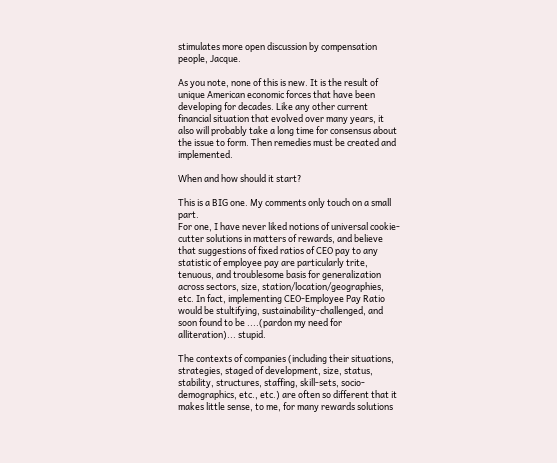stimulates more open discussion by compensation people, Jacque.

As you note, none of this is new. It is the result of unique American economic forces that have been developing for decades. Like any other current financial situation that evolved over many years, it also will probably take a long time for consensus about the issue to form. Then remedies must be created and implemented.

When and how should it start?

This is a BIG one. My comments only touch on a small part.
For one, I have never liked notions of universal cookie-cutter solutions in matters of rewards, and believe that suggestions of fixed ratios of CEO pay to any statistic of employee pay are particularly trite, tenuous, and troublesome basis for generalization across sectors, size, station/location/geographies, etc. In fact, implementing CEO-Employee Pay Ratio would be stultifying, sustainability-challenged, and soon found to be ....(pardon my need for alliteration)... stupid.

The contexts of companies (including their situations, strategies, staged of development, size, status, stability, structures, staffing, skill-sets, socio-demographics, etc., etc.) are often so different that it makes little sense, to me, for many rewards solutions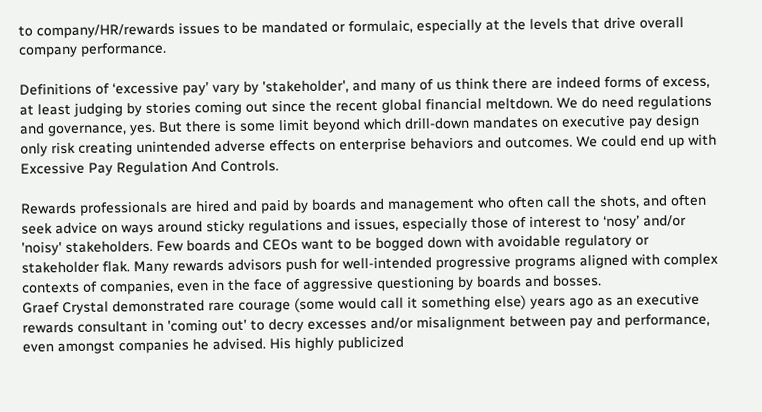to company/HR/rewards issues to be mandated or formulaic, especially at the levels that drive overall company performance.

Definitions of ‘excessive pay’ vary by 'stakeholder', and many of us think there are indeed forms of excess, at least judging by stories coming out since the recent global financial meltdown. We do need regulations and governance, yes. But there is some limit beyond which drill-down mandates on executive pay design only risk creating unintended adverse effects on enterprise behaviors and outcomes. We could end up with Excessive Pay Regulation And Controls.

Rewards professionals are hired and paid by boards and management who often call the shots, and often seek advice on ways around sticky regulations and issues, especially those of interest to ‘nosy’ and/or 'noisy' stakeholders. Few boards and CEOs want to be bogged down with avoidable regulatory or stakeholder flak. Many rewards advisors push for well-intended progressive programs aligned with complex contexts of companies, even in the face of aggressive questioning by boards and bosses.
Graef Crystal demonstrated rare courage (some would call it something else) years ago as an executive rewards consultant in 'coming out' to decry excesses and/or misalignment between pay and performance, even amongst companies he advised. His highly publicized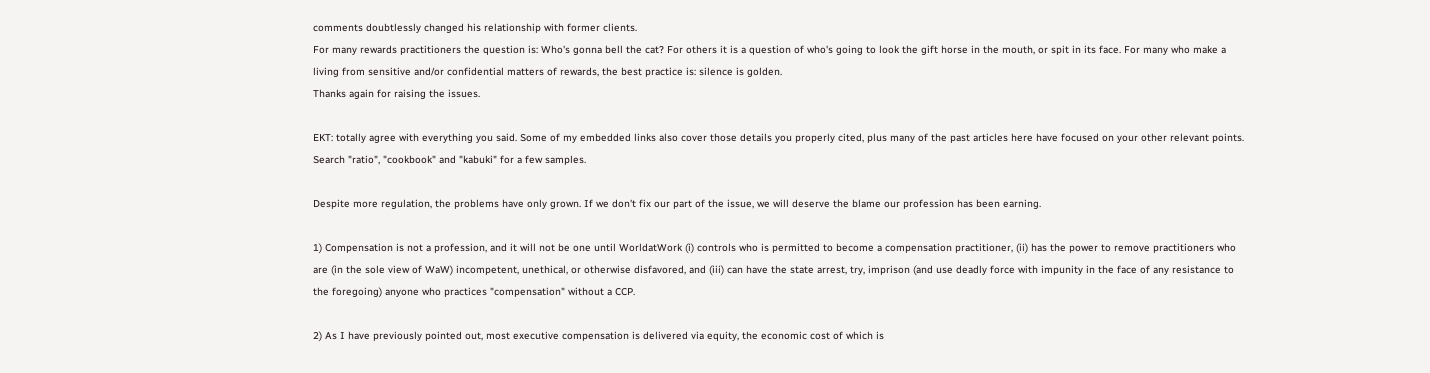comments doubtlessly changed his relationship with former clients.
For many rewards practitioners the question is: Who's gonna bell the cat? For others it is a question of who's going to look the gift horse in the mouth, or spit in its face. For many who make a living from sensitive and/or confidential matters of rewards, the best practice is: silence is golden.
Thanks again for raising the issues.

EKT: totally agree with everything you said. Some of my embedded links also cover those details you properly cited, plus many of the past articles here have focused on your other relevant points. Search "ratio", "cookbook" and "kabuki" for a few samples.

Despite more regulation, the problems have only grown. If we don't fix our part of the issue, we will deserve the blame our profession has been earning.

1) Compensation is not a profession, and it will not be one until WorldatWork (i) controls who is permitted to become a compensation practitioner, (ii) has the power to remove practitioners who are (in the sole view of WaW) incompetent, unethical, or otherwise disfavored, and (iii) can have the state arrest, try, imprison (and use deadly force with impunity in the face of any resistance to the foregoing) anyone who practices "compensation" without a CCP.

2) As I have previously pointed out, most executive compensation is delivered via equity, the economic cost of which is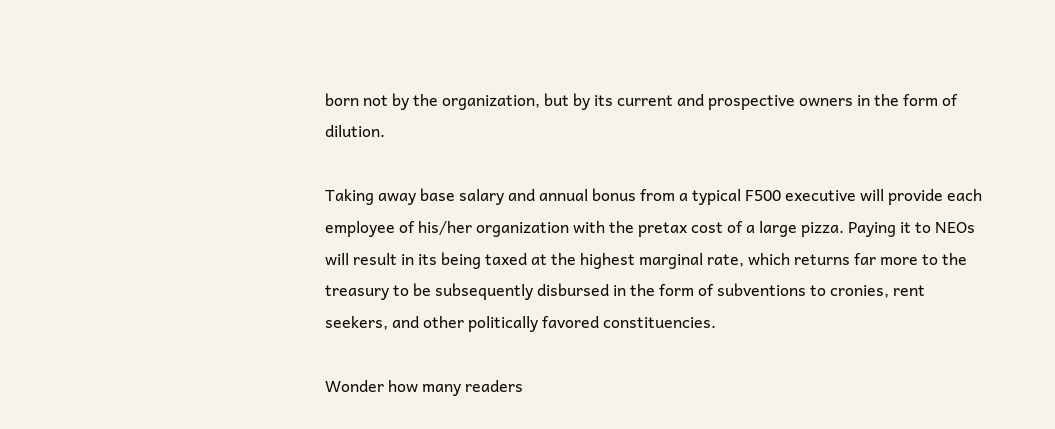born not by the organization, but by its current and prospective owners in the form of dilution.

Taking away base salary and annual bonus from a typical F500 executive will provide each employee of his/her organization with the pretax cost of a large pizza. Paying it to NEOs will result in its being taxed at the highest marginal rate, which returns far more to the treasury to be subsequently disbursed in the form of subventions to cronies, rent seekers, and other politically favored constituencies.

Wonder how many readers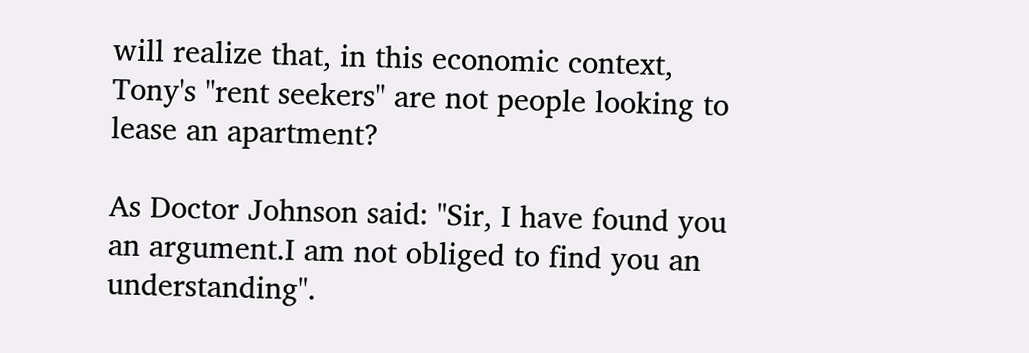will realize that, in this economic context, Tony's "rent seekers" are not people looking to lease an apartment?

As Doctor Johnson said: "Sir, I have found you an argument.I am not obliged to find you an understanding".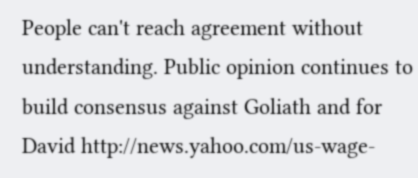People can't reach agreement without understanding. Public opinion continues to build consensus against Goliath and for David http://news.yahoo.com/us-wage-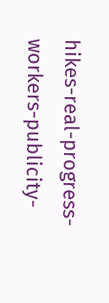hikes-real-progress-workers-publicity-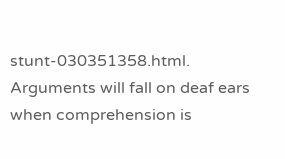stunt-030351358.html. Arguments will fall on deaf ears when comprehension is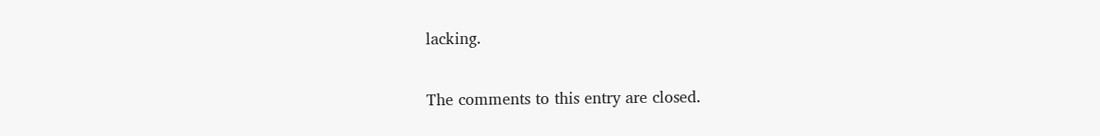lacking.

The comments to this entry are closed.